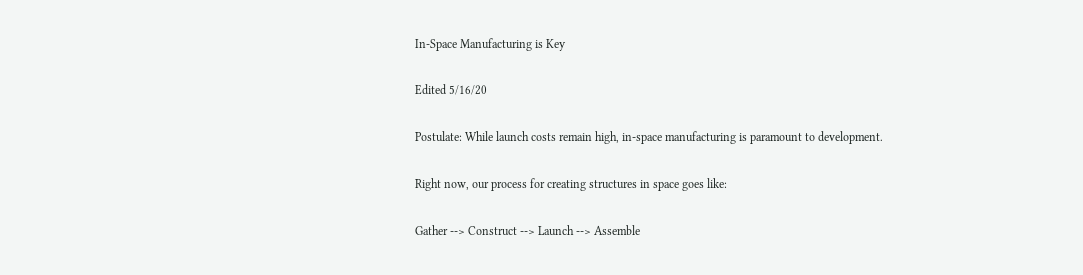In-Space Manufacturing is Key

Edited 5/16/20

Postulate: While launch costs remain high, in-space manufacturing is paramount to development.

Right now, our process for creating structures in space goes like:

Gather --> Construct --> Launch --> Assemble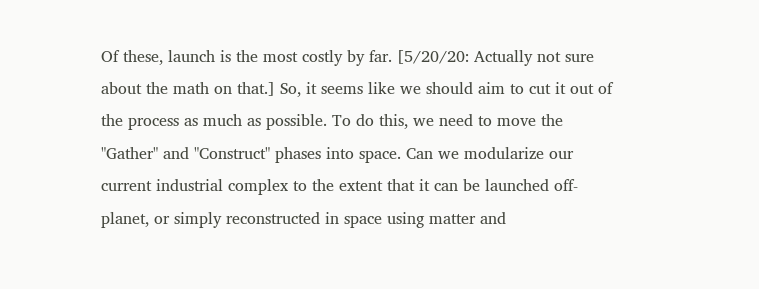Of these, launch is the most costly by far. [5/20/20: Actually not sure about the math on that.] So, it seems like we should aim to cut it out of the process as much as possible. To do this, we need to move the "Gather" and "Construct" phases into space. Can we modularize our current industrial complex to the extent that it can be launched off-planet, or simply reconstructed in space using matter and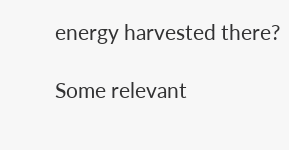energy harvested there?

Some relevant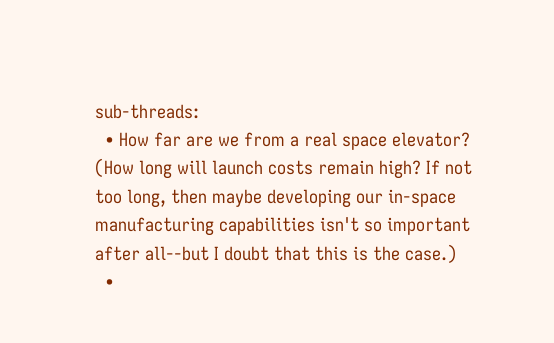sub-threads:
  • How far are we from a real space elevator? (How long will launch costs remain high? If not too long, then maybe developing our in-space manufacturing capabilities isn't so important after all--but I doubt that this is the case.)
  •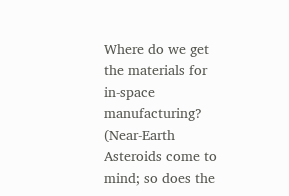Where do we get the materials for in-space manufacturing? (Near-Earth Asteroids come to mind; so does the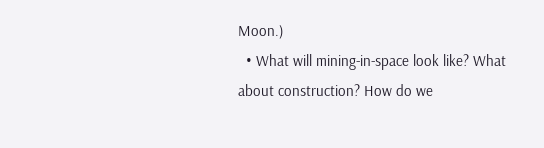Moon.)
  • What will mining-in-space look like? What about construction? How do we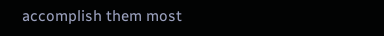accomplish them most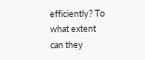efficiently? To what extent can they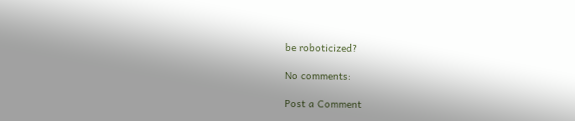be roboticized?

No comments:

Post a Comment